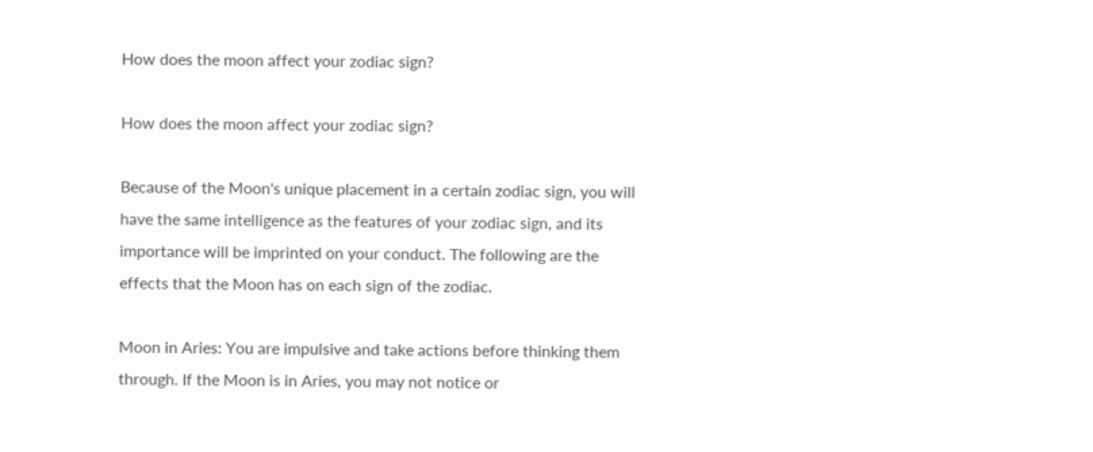How does the moon affect your zodiac sign?

How does the moon affect your zodiac sign?

Because of the Moon's unique placement in a certain zodiac sign, you will have the same intelligence as the features of your zodiac sign, and its importance will be imprinted on your conduct. The following are the effects that the Moon has on each sign of the zodiac.

Moon in Aries: You are impulsive and take actions before thinking them through. If the Moon is in Aries, you may not notice or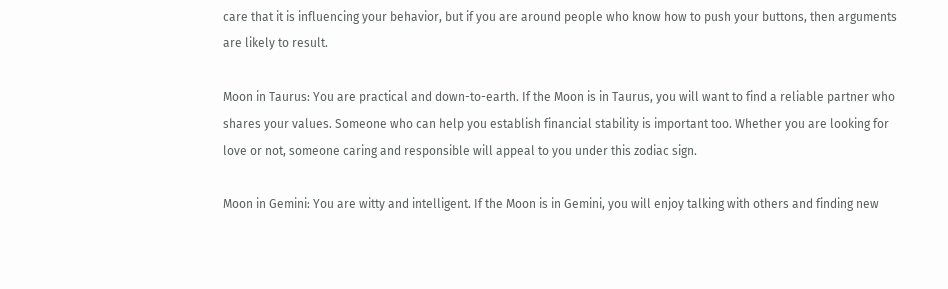care that it is influencing your behavior, but if you are around people who know how to push your buttons, then arguments are likely to result.

Moon in Taurus: You are practical and down-to-earth. If the Moon is in Taurus, you will want to find a reliable partner who shares your values. Someone who can help you establish financial stability is important too. Whether you are looking for love or not, someone caring and responsible will appeal to you under this zodiac sign.

Moon in Gemini: You are witty and intelligent. If the Moon is in Gemini, you will enjoy talking with others and finding new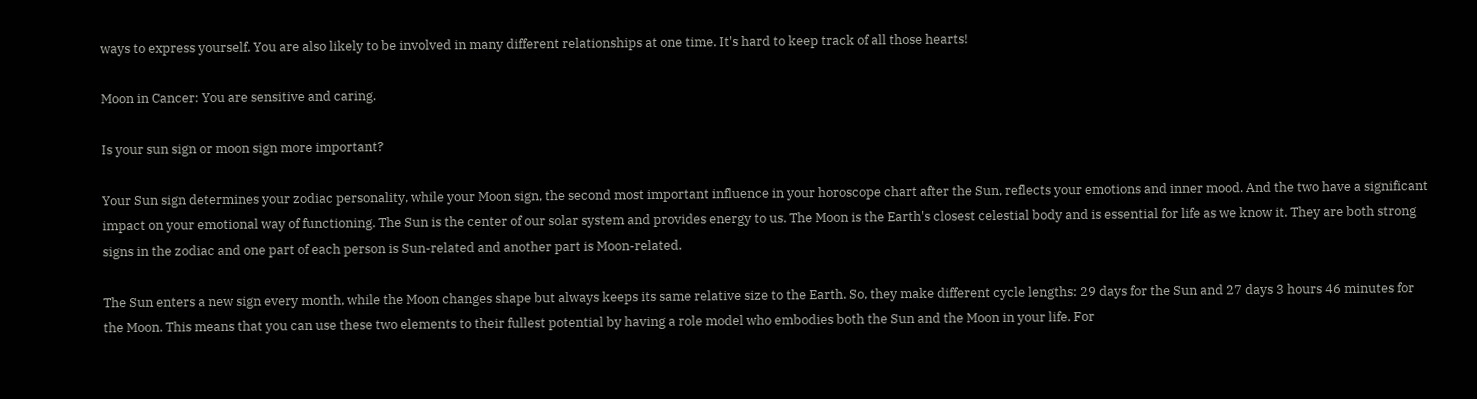ways to express yourself. You are also likely to be involved in many different relationships at one time. It's hard to keep track of all those hearts!

Moon in Cancer: You are sensitive and caring.

Is your sun sign or moon sign more important?

Your Sun sign determines your zodiac personality, while your Moon sign, the second most important influence in your horoscope chart after the Sun, reflects your emotions and inner mood. And the two have a significant impact on your emotional way of functioning. The Sun is the center of our solar system and provides energy to us. The Moon is the Earth's closest celestial body and is essential for life as we know it. They are both strong signs in the zodiac and one part of each person is Sun-related and another part is Moon-related.

The Sun enters a new sign every month, while the Moon changes shape but always keeps its same relative size to the Earth. So, they make different cycle lengths: 29 days for the Sun and 27 days 3 hours 46 minutes for the Moon. This means that you can use these two elements to their fullest potential by having a role model who embodies both the Sun and the Moon in your life. For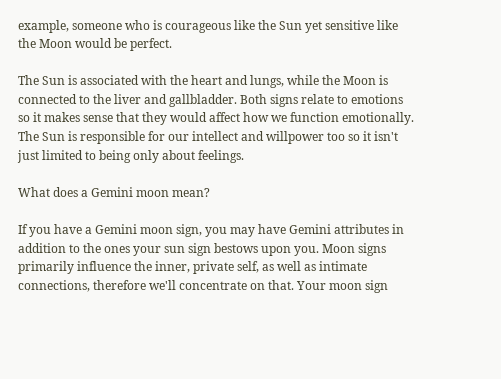example, someone who is courageous like the Sun yet sensitive like the Moon would be perfect.

The Sun is associated with the heart and lungs, while the Moon is connected to the liver and gallbladder. Both signs relate to emotions so it makes sense that they would affect how we function emotionally. The Sun is responsible for our intellect and willpower too so it isn't just limited to being only about feelings.

What does a Gemini moon mean?

If you have a Gemini moon sign, you may have Gemini attributes in addition to the ones your sun sign bestows upon you. Moon signs primarily influence the inner, private self, as well as intimate connections, therefore we'll concentrate on that. Your moon sign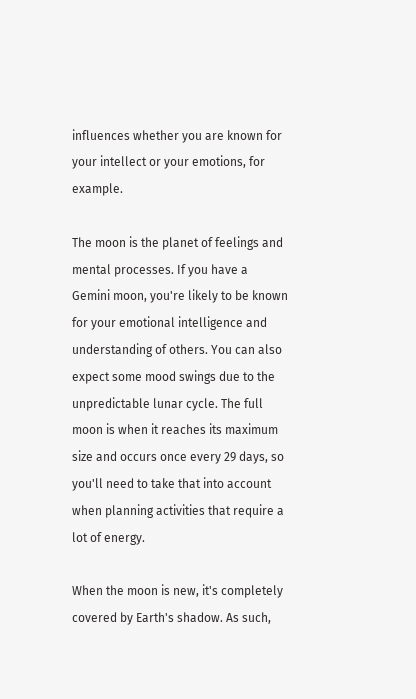influences whether you are known for your intellect or your emotions, for example.

The moon is the planet of feelings and mental processes. If you have a Gemini moon, you're likely to be known for your emotional intelligence and understanding of others. You can also expect some mood swings due to the unpredictable lunar cycle. The full moon is when it reaches its maximum size and occurs once every 29 days, so you'll need to take that into account when planning activities that require a lot of energy.

When the moon is new, it's completely covered by Earth's shadow. As such,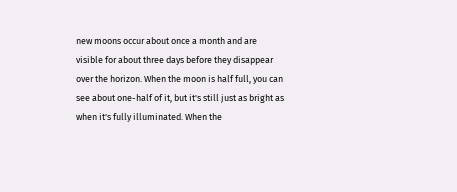new moons occur about once a month and are visible for about three days before they disappear over the horizon. When the moon is half full, you can see about one-half of it, but it's still just as bright as when it's fully illuminated. When the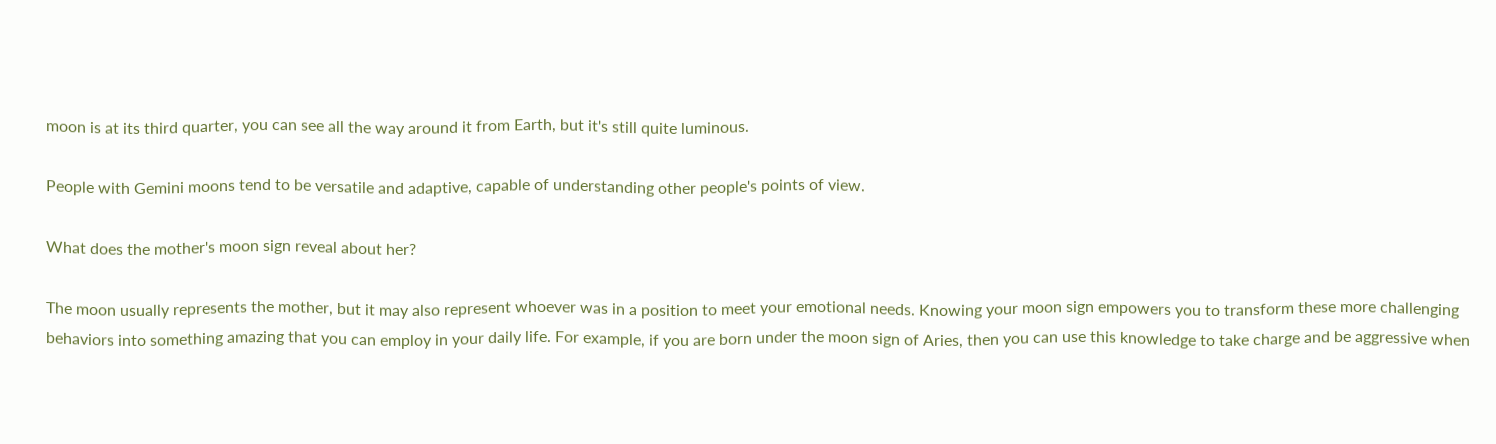moon is at its third quarter, you can see all the way around it from Earth, but it's still quite luminous.

People with Gemini moons tend to be versatile and adaptive, capable of understanding other people's points of view.

What does the mother's moon sign reveal about her?

The moon usually represents the mother, but it may also represent whoever was in a position to meet your emotional needs. Knowing your moon sign empowers you to transform these more challenging behaviors into something amazing that you can employ in your daily life. For example, if you are born under the moon sign of Aries, then you can use this knowledge to take charge and be aggressive when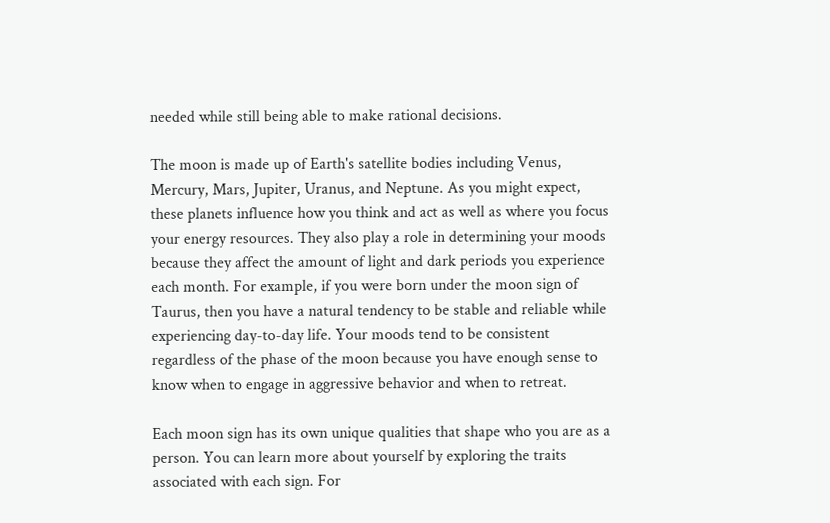needed while still being able to make rational decisions.

The moon is made up of Earth's satellite bodies including Venus, Mercury, Mars, Jupiter, Uranus, and Neptune. As you might expect, these planets influence how you think and act as well as where you focus your energy resources. They also play a role in determining your moods because they affect the amount of light and dark periods you experience each month. For example, if you were born under the moon sign of Taurus, then you have a natural tendency to be stable and reliable while experiencing day-to-day life. Your moods tend to be consistent regardless of the phase of the moon because you have enough sense to know when to engage in aggressive behavior and when to retreat.

Each moon sign has its own unique qualities that shape who you are as a person. You can learn more about yourself by exploring the traits associated with each sign. For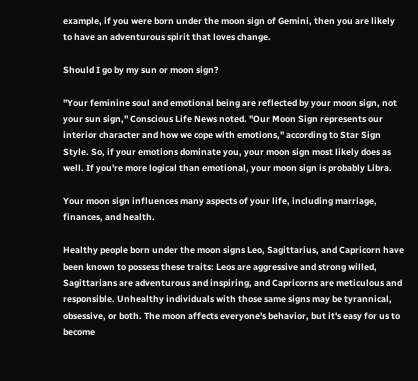example, if you were born under the moon sign of Gemini, then you are likely to have an adventurous spirit that loves change.

Should I go by my sun or moon sign?

"Your feminine soul and emotional being are reflected by your moon sign, not your sun sign," Conscious Life News noted. "Our Moon Sign represents our interior character and how we cope with emotions," according to Star Sign Style. So, if your emotions dominate you, your moon sign most likely does as well. If you're more logical than emotional, your moon sign is probably Libra.

Your moon sign influences many aspects of your life, including marriage, finances, and health.

Healthy people born under the moon signs Leo, Sagittarius, and Capricorn have been known to possess these traits: Leos are aggressive and strong willed, Sagittarians are adventurous and inspiring, and Capricorns are meticulous and responsible. Unhealthy individuals with those same signs may be tyrannical, obsessive, or both. The moon affects everyone's behavior, but it's easy for us to become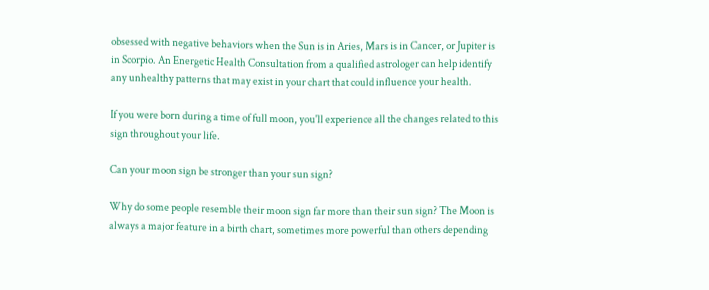obsessed with negative behaviors when the Sun is in Aries, Mars is in Cancer, or Jupiter is in Scorpio. An Energetic Health Consultation from a qualified astrologer can help identify any unhealthy patterns that may exist in your chart that could influence your health.

If you were born during a time of full moon, you'll experience all the changes related to this sign throughout your life.

Can your moon sign be stronger than your sun sign?

Why do some people resemble their moon sign far more than their sun sign? The Moon is always a major feature in a birth chart, sometimes more powerful than others depending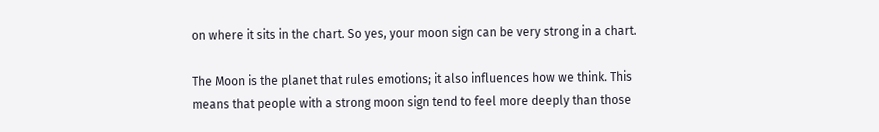on where it sits in the chart. So yes, your moon sign can be very strong in a chart.

The Moon is the planet that rules emotions; it also influences how we think. This means that people with a strong moon sign tend to feel more deeply than those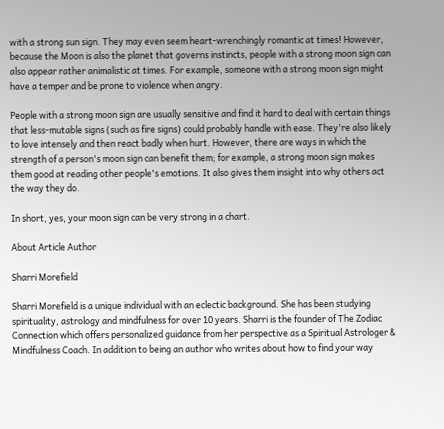with a strong sun sign. They may even seem heart-wrenchingly romantic at times! However, because the Moon is also the planet that governs instincts, people with a strong moon sign can also appear rather animalistic at times. For example, someone with a strong moon sign might have a temper and be prone to violence when angry.

People with a strong moon sign are usually sensitive and find it hard to deal with certain things that less-mutable signs (such as fire signs) could probably handle with ease. They're also likely to love intensely and then react badly when hurt. However, there are ways in which the strength of a person's moon sign can benefit them; for example, a strong moon sign makes them good at reading other people's emotions. It also gives them insight into why others act the way they do.

In short, yes, your moon sign can be very strong in a chart.

About Article Author

Sharri Morefield

Sharri Morefield is a unique individual with an eclectic background. She has been studying spirituality, astrology and mindfulness for over 10 years. Sharri is the founder of The Zodiac Connection which offers personalized guidance from her perspective as a Spiritual Astrologer & Mindfulness Coach. In addition to being an author who writes about how to find your way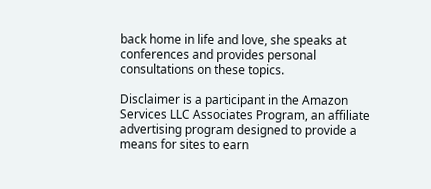back home in life and love, she speaks at conferences and provides personal consultations on these topics.

Disclaimer is a participant in the Amazon Services LLC Associates Program, an affiliate advertising program designed to provide a means for sites to earn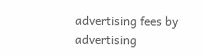advertising fees by advertising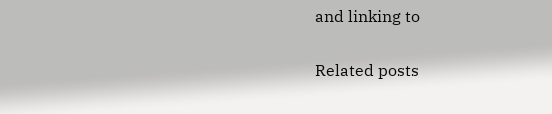and linking to

Related posts